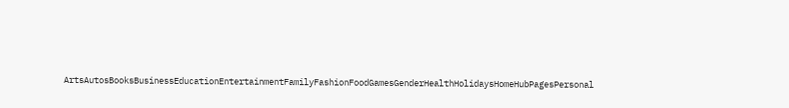ArtsAutosBooksBusinessEducationEntertainmentFamilyFashionFoodGamesGenderHealthHolidaysHomeHubPagesPersonal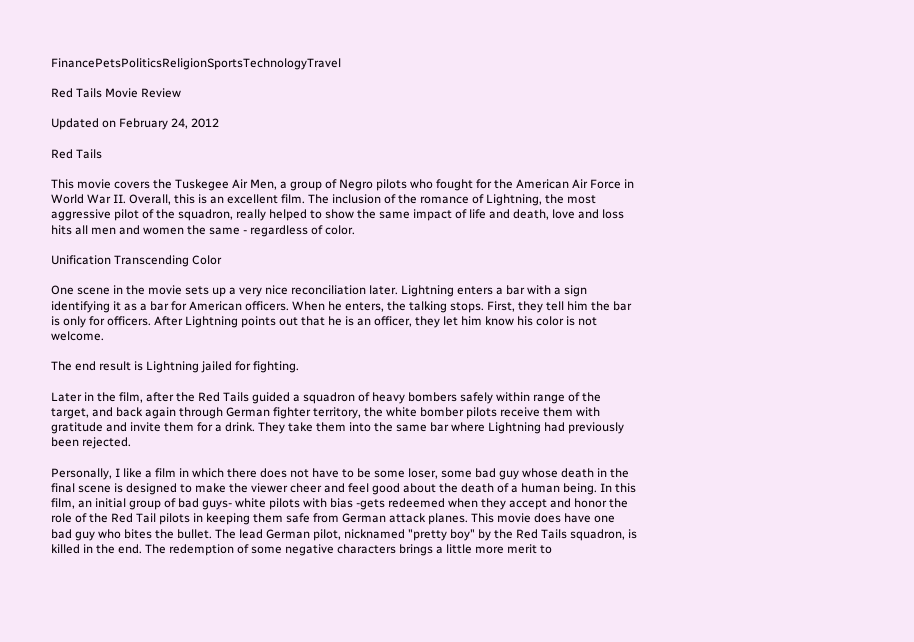FinancePetsPoliticsReligionSportsTechnologyTravel

Red Tails Movie Review

Updated on February 24, 2012

Red Tails

This movie covers the Tuskegee Air Men, a group of Negro pilots who fought for the American Air Force in World War II. Overall, this is an excellent film. The inclusion of the romance of Lightning, the most aggressive pilot of the squadron, really helped to show the same impact of life and death, love and loss hits all men and women the same - regardless of color.

Unification Transcending Color

One scene in the movie sets up a very nice reconciliation later. Lightning enters a bar with a sign identifying it as a bar for American officers. When he enters, the talking stops. First, they tell him the bar is only for officers. After Lightning points out that he is an officer, they let him know his color is not welcome.

The end result is Lightning jailed for fighting.

Later in the film, after the Red Tails guided a squadron of heavy bombers safely within range of the target, and back again through German fighter territory, the white bomber pilots receive them with gratitude and invite them for a drink. They take them into the same bar where Lightning had previously been rejected.

Personally, I like a film in which there does not have to be some loser, some bad guy whose death in the final scene is designed to make the viewer cheer and feel good about the death of a human being. In this film, an initial group of bad guys- white pilots with bias -gets redeemed when they accept and honor the role of the Red Tail pilots in keeping them safe from German attack planes. This movie does have one bad guy who bites the bullet. The lead German pilot, nicknamed "pretty boy" by the Red Tails squadron, is killed in the end. The redemption of some negative characters brings a little more merit to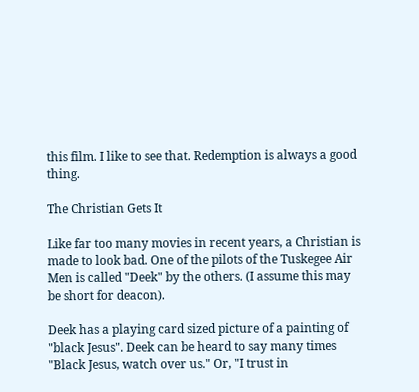this film. I like to see that. Redemption is always a good thing.

The Christian Gets It

Like far too many movies in recent years, a Christian is made to look bad. One of the pilots of the Tuskegee Air Men is called "Deek" by the others. (I assume this may be short for deacon).

Deek has a playing card sized picture of a painting of "black Jesus". Deek can be heard to say many times "Black Jesus, watch over us." Or, "I trust in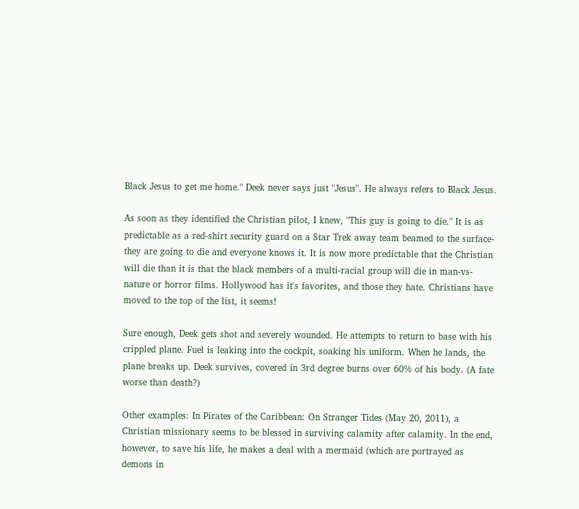Black Jesus to get me home." Deek never says just "Jesus". He always refers to Black Jesus.

As soon as they identified the Christian pilot, I knew, "This guy is going to die." It is as predictable as a red-shirt security guard on a Star Trek away team beamed to the surface- they are going to die and everyone knows it. It is now more predictable that the Christian will die than it is that the black members of a multi-racial group will die in man-vs-nature or horror films. Hollywood has it's favorites, and those they hate. Christians have moved to the top of the list, it seems!

Sure enough, Deek gets shot and severely wounded. He attempts to return to base with his crippled plane. Fuel is leaking into the cockpit, soaking his uniform. When he lands, the plane breaks up. Deek survives, covered in 3rd degree burns over 60% of his body. (A fate worse than death?)

Other examples: In Pirates of the Caribbean: On Stranger Tides (May 20, 2011), a Christian missionary seems to be blessed in surviving calamity after calamity. In the end, however, to save his life, he makes a deal with a mermaid (which are portrayed as demons in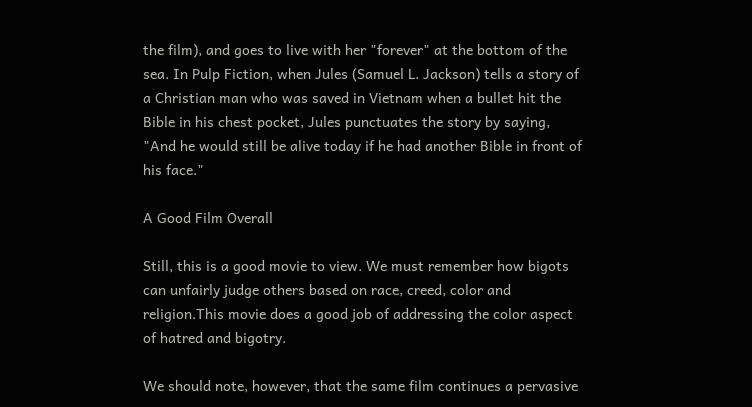the film), and goes to live with her "forever" at the bottom of the sea. In Pulp Fiction, when Jules (Samuel L. Jackson) tells a story of a Christian man who was saved in Vietnam when a bullet hit the Bible in his chest pocket, Jules punctuates the story by saying, "And he would still be alive today if he had another Bible in front of his face."

A Good Film Overall

Still, this is a good movie to view. We must remember how bigots can unfairly judge others based on race, creed, color and religion.This movie does a good job of addressing the color aspect of hatred and bigotry.

We should note, however, that the same film continues a pervasive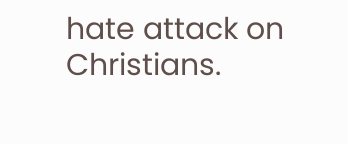hate attack on Christians.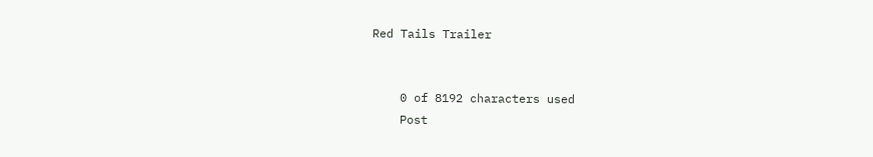Red Tails Trailer


    0 of 8192 characters used
    Post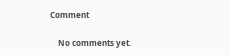Comment

    No comments yet.